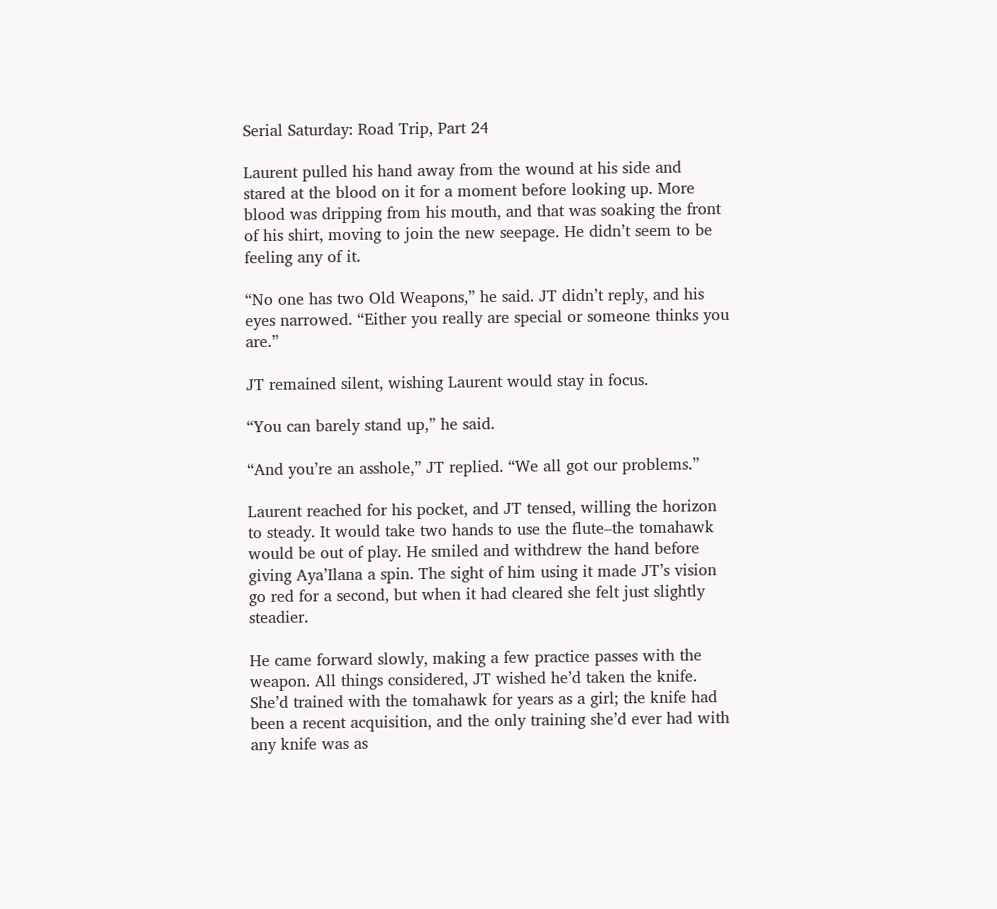Serial Saturday: Road Trip, Part 24

Laurent pulled his hand away from the wound at his side and stared at the blood on it for a moment before looking up. More blood was dripping from his mouth, and that was soaking the front of his shirt, moving to join the new seepage. He didn’t seem to be feeling any of it.

“No one has two Old Weapons,” he said. JT didn’t reply, and his eyes narrowed. “Either you really are special or someone thinks you are.”

JT remained silent, wishing Laurent would stay in focus.

“You can barely stand up,” he said.

“And you’re an asshole,” JT replied. “We all got our problems.”

Laurent reached for his pocket, and JT tensed, willing the horizon to steady. It would take two hands to use the flute–the tomahawk would be out of play. He smiled and withdrew the hand before giving Aya’Ilana a spin. The sight of him using it made JT’s vision go red for a second, but when it had cleared she felt just slightly steadier.

He came forward slowly, making a few practice passes with the weapon. All things considered, JT wished he’d taken the knife. She’d trained with the tomahawk for years as a girl; the knife had been a recent acquisition, and the only training she’d ever had with any knife was as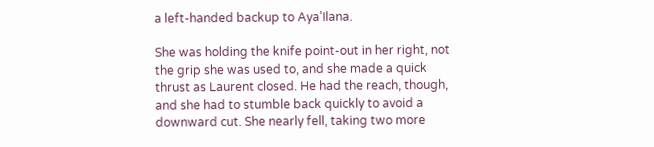a left-handed backup to Aya’Ilana.

She was holding the knife point-out in her right, not the grip she was used to, and she made a quick thrust as Laurent closed. He had the reach, though, and she had to stumble back quickly to avoid a downward cut. She nearly fell, taking two more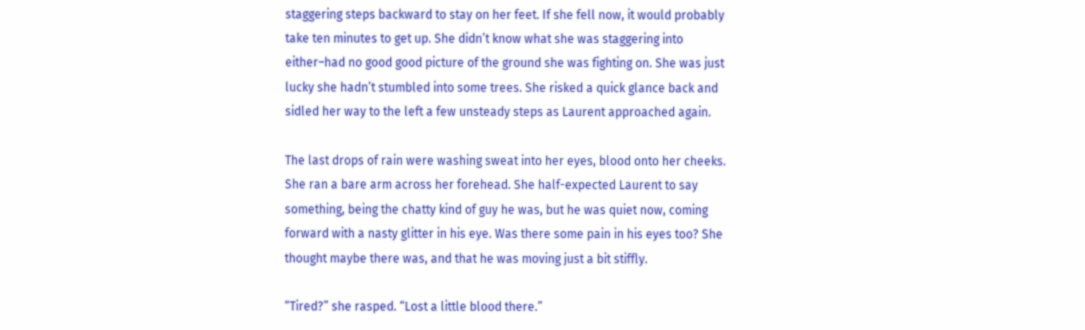staggering steps backward to stay on her feet. If she fell now, it would probably take ten minutes to get up. She didn’t know what she was staggering into either–had no good good picture of the ground she was fighting on. She was just lucky she hadn’t stumbled into some trees. She risked a quick glance back and sidled her way to the left a few unsteady steps as Laurent approached again.

The last drops of rain were washing sweat into her eyes, blood onto her cheeks. She ran a bare arm across her forehead. She half-expected Laurent to say something, being the chatty kind of guy he was, but he was quiet now, coming forward with a nasty glitter in his eye. Was there some pain in his eyes too? She thought maybe there was, and that he was moving just a bit stiffly.

“Tired?” she rasped. “Lost a little blood there.”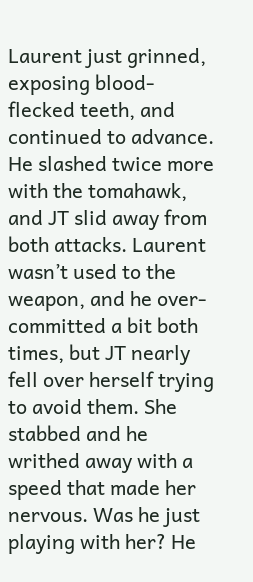Laurent just grinned, exposing blood-flecked teeth, and continued to advance. He slashed twice more with the tomahawk, and JT slid away from both attacks. Laurent wasn’t used to the weapon, and he over-committed a bit both times, but JT nearly fell over herself trying to avoid them. She stabbed and he writhed away with a speed that made her nervous. Was he just playing with her? He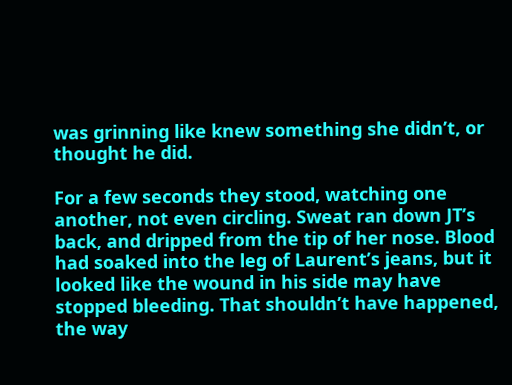was grinning like knew something she didn’t, or thought he did.

For a few seconds they stood, watching one another, not even circling. Sweat ran down JT’s back, and dripped from the tip of her nose. Blood had soaked into the leg of Laurent’s jeans, but it looked like the wound in his side may have stopped bleeding. That shouldn’t have happened, the way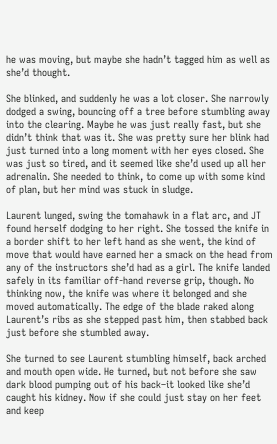he was moving, but maybe she hadn’t tagged him as well as she’d thought.

She blinked, and suddenly he was a lot closer. She narrowly dodged a swing, bouncing off a tree before stumbling away into the clearing. Maybe he was just really fast, but she didn’t think that was it. She was pretty sure her blink had just turned into a long moment with her eyes closed. She was just so tired, and it seemed like she’d used up all her adrenalin. She needed to think, to come up with some kind of plan, but her mind was stuck in sludge.

Laurent lunged, swing the tomahawk in a flat arc, and JT found herself dodging to her right. She tossed the knife in a border shift to her left hand as she went, the kind of move that would have earned her a smack on the head from any of the instructors she’d had as a girl. The knife landed safely in its familiar off-hand reverse grip, though. No thinking now, the knife was where it belonged and she moved automatically. The edge of the blade raked along Laurent’s ribs as she stepped past him, then stabbed back just before she stumbled away.

She turned to see Laurent stumbling himself, back arched and mouth open wide. He turned, but not before she saw dark blood pumping out of his back–it looked like she’d caught his kidney. Now if she could just stay on her feet and keep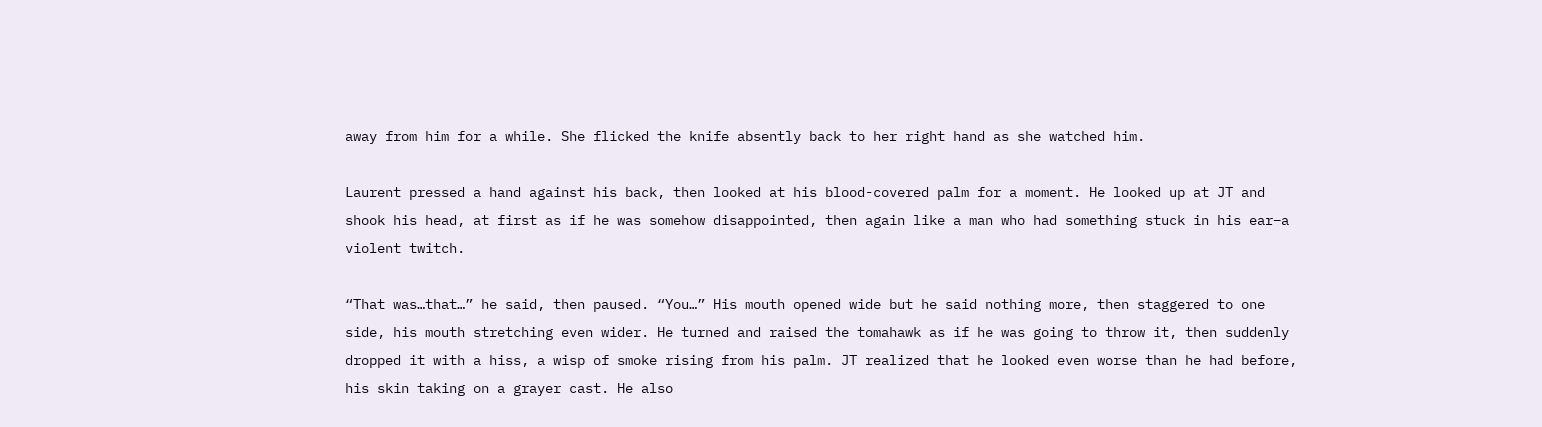away from him for a while. She flicked the knife absently back to her right hand as she watched him.

Laurent pressed a hand against his back, then looked at his blood-covered palm for a moment. He looked up at JT and shook his head, at first as if he was somehow disappointed, then again like a man who had something stuck in his ear–a violent twitch.

“That was…that…” he said, then paused. “You…” His mouth opened wide but he said nothing more, then staggered to one side, his mouth stretching even wider. He turned and raised the tomahawk as if he was going to throw it, then suddenly dropped it with a hiss, a wisp of smoke rising from his palm. JT realized that he looked even worse than he had before, his skin taking on a grayer cast. He also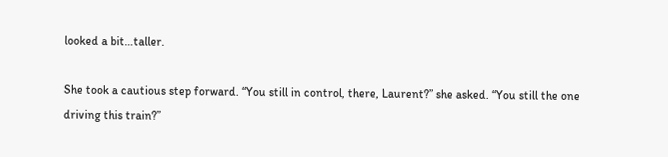looked a bit…taller.

She took a cautious step forward. “You still in control, there, Laurent?” she asked. “You still the one driving this train?”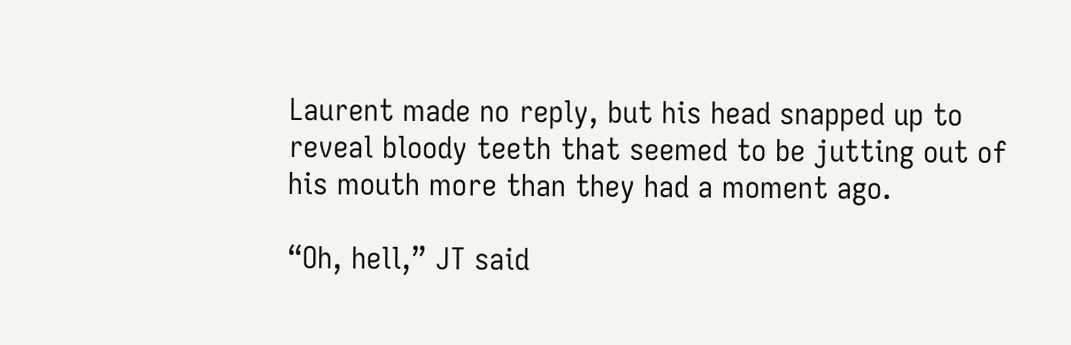Laurent made no reply, but his head snapped up to reveal bloody teeth that seemed to be jutting out of his mouth more than they had a moment ago.

“Oh, hell,” JT said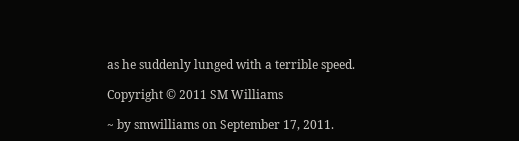as he suddenly lunged with a terrible speed.

Copyright © 2011 SM Williams

~ by smwilliams on September 17, 2011.